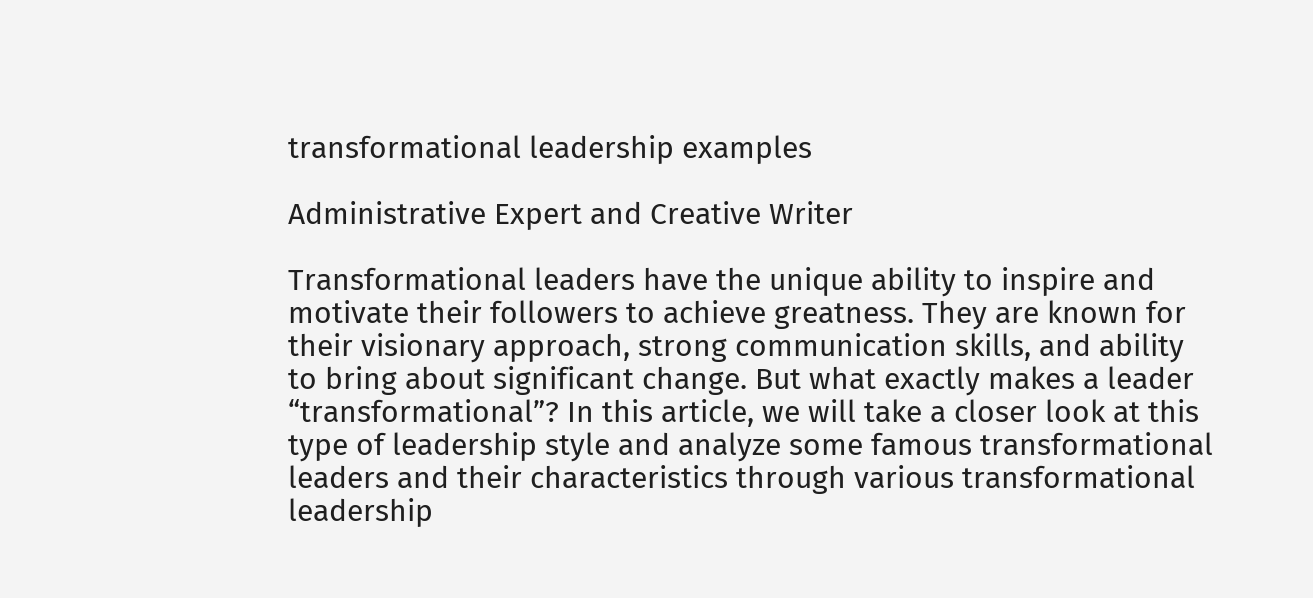transformational leadership examples

Administrative Expert and Creative Writer

Transformational leaders have the unique ability to inspire and motivate their followers to achieve greatness. They are known for their visionary approach, strong communication skills, and ability to bring about significant change. But what exactly makes a leader “transformational”? In this article, we will take a closer look at this type of leadership style and analyze some famous transformational leaders and their characteristics through various transformational leadership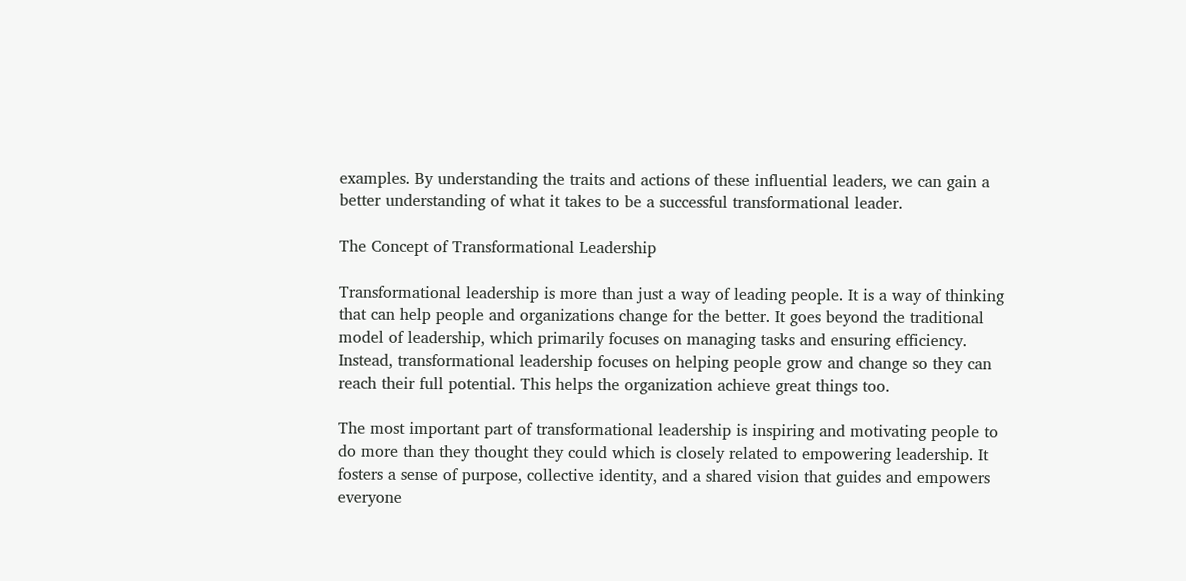examples. By understanding the traits and actions of these influential leaders, we can gain a better understanding of what it takes to be a successful transformational leader.

The Concept of Transformational Leadership

Transformational leadership is more than just a way of leading people. It is a way of thinking that can help people and organizations change for the better. It goes beyond the traditional model of leadership, which primarily focuses on managing tasks and ensuring efficiency. Instead, transformational leadership focuses on helping people grow and change so they can reach their full potential. This helps the organization achieve great things too.

The most important part of transformational leadership is inspiring and motivating people to do more than they thought they could which is closely related to empowering leadership. It fosters a sense of purpose, collective identity, and a shared vision that guides and empowers everyone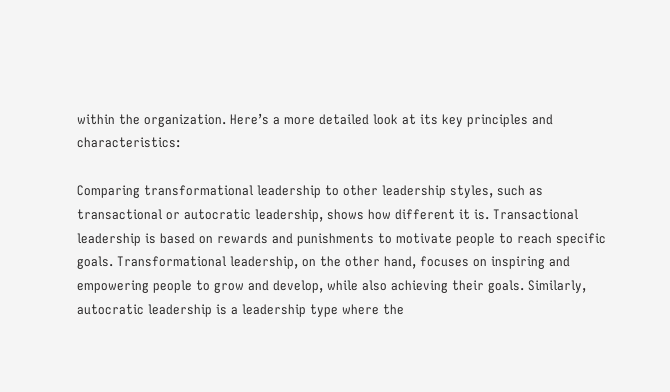within the organization. Here’s a more detailed look at its key principles and characteristics:

Comparing transformational leadership to other leadership styles, such as transactional or autocratic leadership, shows how different it is. Transactional leadership is based on rewards and punishments to motivate people to reach specific goals. Transformational leadership, on the other hand, focuses on inspiring and empowering people to grow and develop, while also achieving their goals. Similarly, autocratic leadership is a leadership type where the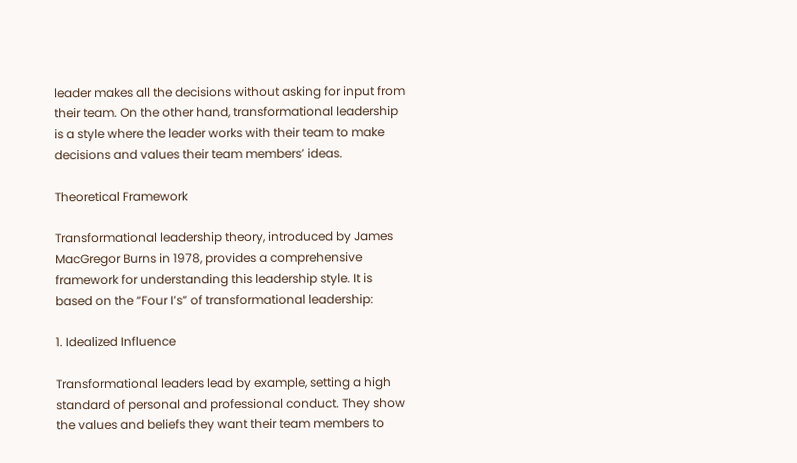leader makes all the decisions without asking for input from their team. On the other hand, transformational leadership is a style where the leader works with their team to make decisions and values their team members’ ideas.

Theoretical Framework

Transformational leadership theory, introduced by James MacGregor Burns in 1978, provides a comprehensive framework for understanding this leadership style. It is based on the “Four I’s” of transformational leadership:

1. Idealized Influence

Transformational leaders lead by example, setting a high standard of personal and professional conduct. They show the values and beliefs they want their team members to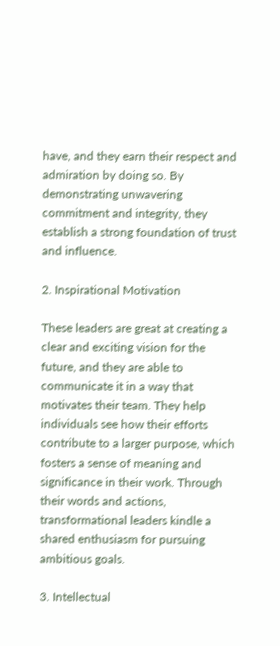have, and they earn their respect and admiration by doing so. By demonstrating unwavering commitment and integrity, they establish a strong foundation of trust and influence.

2. Inspirational Motivation

These leaders are great at creating a clear and exciting vision for the future, and they are able to communicate it in a way that motivates their team. They help individuals see how their efforts contribute to a larger purpose, which fosters a sense of meaning and significance in their work. Through their words and actions, transformational leaders kindle a shared enthusiasm for pursuing ambitious goals.

3. Intellectual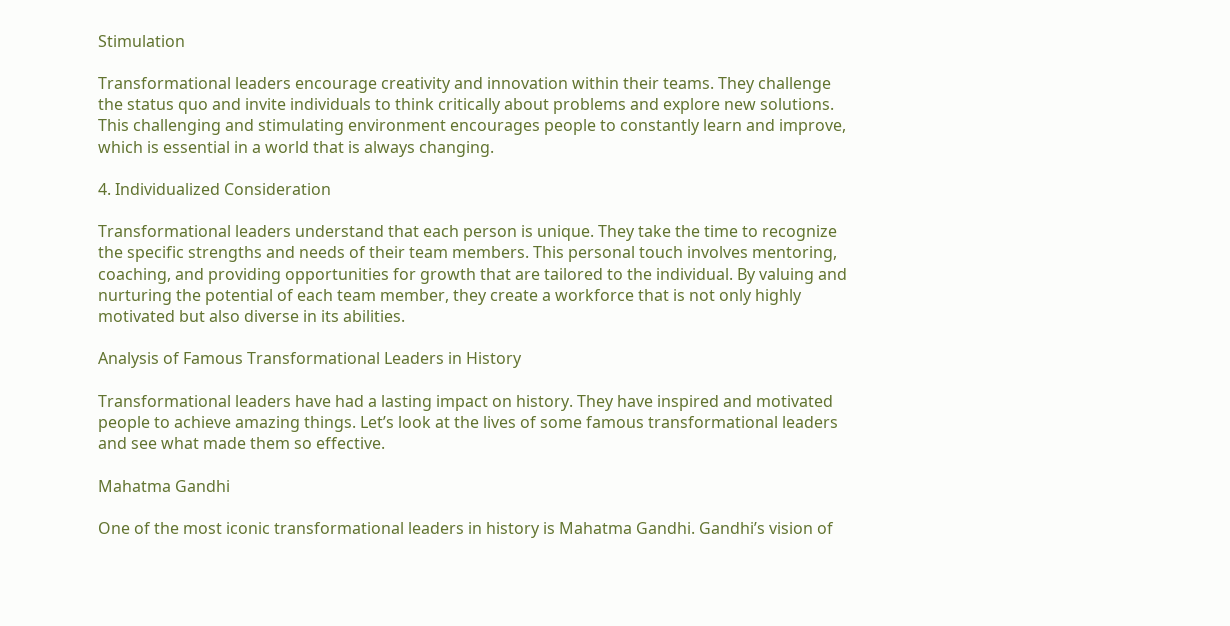Stimulation

Transformational leaders encourage creativity and innovation within their teams. They challenge the status quo and invite individuals to think critically about problems and explore new solutions. This challenging and stimulating environment encourages people to constantly learn and improve, which is essential in a world that is always changing.

4. Individualized Consideration

Transformational leaders understand that each person is unique. They take the time to recognize the specific strengths and needs of their team members. This personal touch involves mentoring, coaching, and providing opportunities for growth that are tailored to the individual. By valuing and nurturing the potential of each team member, they create a workforce that is not only highly motivated but also diverse in its abilities.

Analysis of Famous Transformational Leaders in History

Transformational leaders have had a lasting impact on history. They have inspired and motivated people to achieve amazing things. Let’s look at the lives of some famous transformational leaders and see what made them so effective.

Mahatma Gandhi

One of the most iconic transformational leaders in history is Mahatma Gandhi. Gandhi’s vision of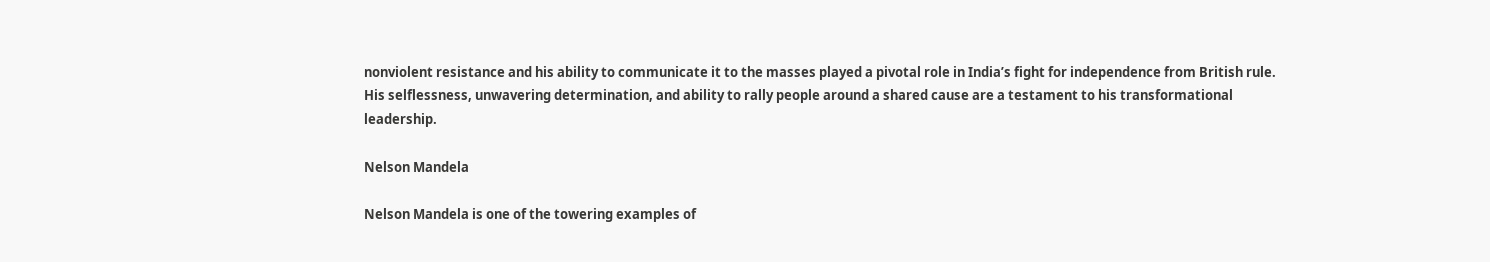nonviolent resistance and his ability to communicate it to the masses played a pivotal role in India’s fight for independence from British rule. His selflessness, unwavering determination, and ability to rally people around a shared cause are a testament to his transformational leadership.

Nelson Mandela

Nelson Mandela is one of the towering examples of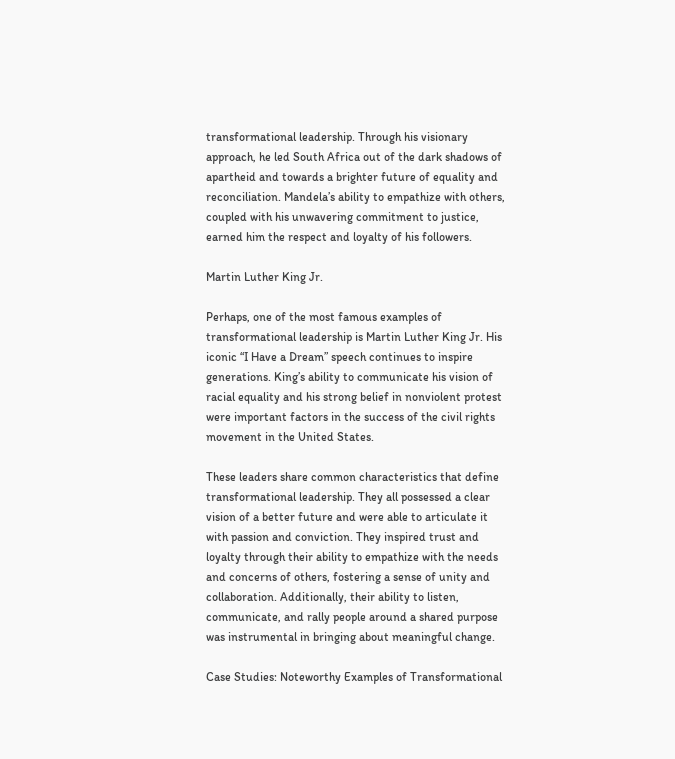transformational leadership. Through his visionary approach, he led South Africa out of the dark shadows of apartheid and towards a brighter future of equality and reconciliation. Mandela’s ability to empathize with others, coupled with his unwavering commitment to justice, earned him the respect and loyalty of his followers.

Martin Luther King Jr.

Perhaps, one of the most famous examples of transformational leadership is Martin Luther King Jr. His iconic “I Have a Dream” speech continues to inspire generations. King’s ability to communicate his vision of racial equality and his strong belief in nonviolent protest were important factors in the success of the civil rights movement in the United States.

These leaders share common characteristics that define transformational leadership. They all possessed a clear vision of a better future and were able to articulate it with passion and conviction. They inspired trust and loyalty through their ability to empathize with the needs and concerns of others, fostering a sense of unity and collaboration. Additionally, their ability to listen, communicate, and rally people around a shared purpose was instrumental in bringing about meaningful change.

Case Studies: Noteworthy Examples of Transformational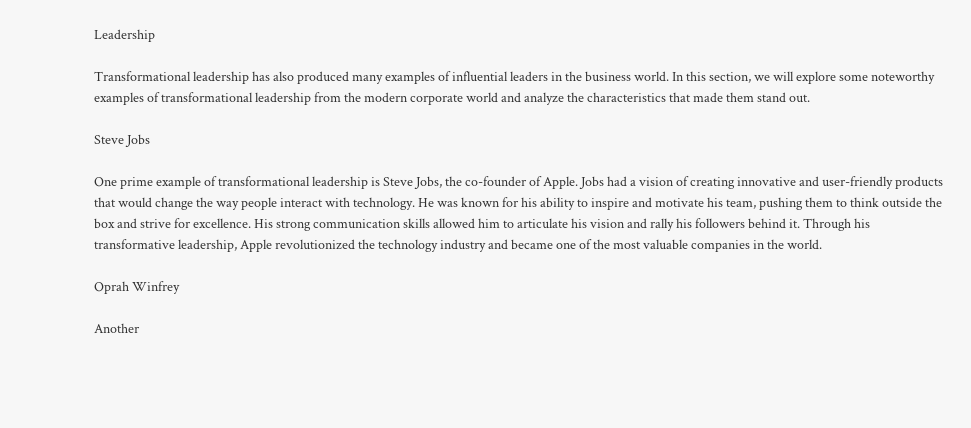Leadership

Transformational leadership has also produced many examples of influential leaders in the business world. In this section, we will explore some noteworthy examples of transformational leadership from the modern corporate world and analyze the characteristics that made them stand out.

Steve Jobs

One prime example of transformational leadership is Steve Jobs, the co-founder of Apple. Jobs had a vision of creating innovative and user-friendly products that would change the way people interact with technology. He was known for his ability to inspire and motivate his team, pushing them to think outside the box and strive for excellence. His strong communication skills allowed him to articulate his vision and rally his followers behind it. Through his transformative leadership, Apple revolutionized the technology industry and became one of the most valuable companies in the world.

Oprah Winfrey

Another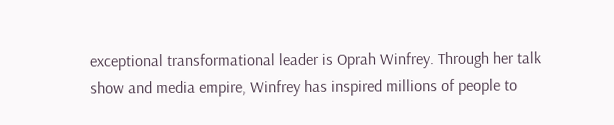exceptional transformational leader is Oprah Winfrey. Through her talk show and media empire, Winfrey has inspired millions of people to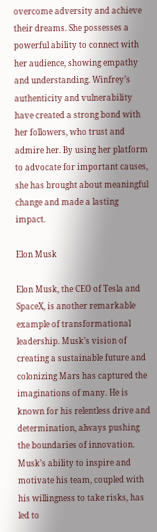overcome adversity and achieve their dreams. She possesses a powerful ability to connect with her audience, showing empathy and understanding. Winfrey’s authenticity and vulnerability have created a strong bond with her followers, who trust and admire her. By using her platform to advocate for important causes, she has brought about meaningful change and made a lasting impact.

Elon Musk

Elon Musk, the CEO of Tesla and SpaceX, is another remarkable example of transformational leadership. Musk’s vision of creating a sustainable future and colonizing Mars has captured the imaginations of many. He is known for his relentless drive and determination, always pushing the boundaries of innovation. Musk’s ability to inspire and motivate his team, coupled with his willingness to take risks, has led to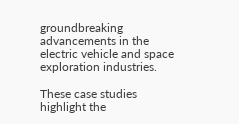groundbreaking advancements in the electric vehicle and space exploration industries.

These case studies highlight the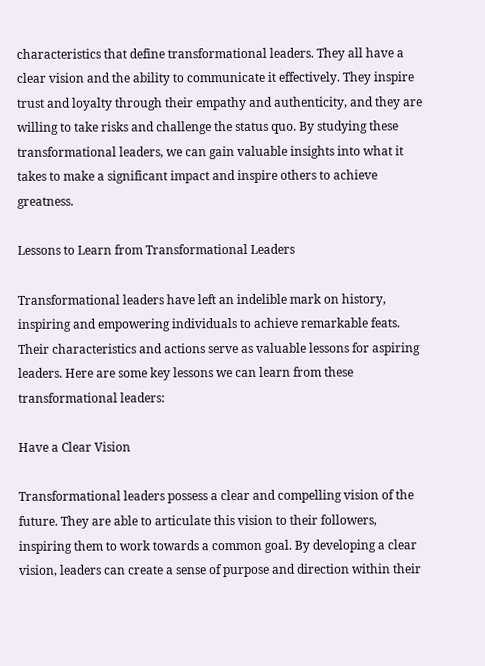characteristics that define transformational leaders. They all have a clear vision and the ability to communicate it effectively. They inspire trust and loyalty through their empathy and authenticity, and they are willing to take risks and challenge the status quo. By studying these transformational leaders, we can gain valuable insights into what it takes to make a significant impact and inspire others to achieve greatness.

Lessons to Learn from Transformational Leaders

Transformational leaders have left an indelible mark on history, inspiring and empowering individuals to achieve remarkable feats. Their characteristics and actions serve as valuable lessons for aspiring leaders. Here are some key lessons we can learn from these transformational leaders:

Have a Clear Vision

Transformational leaders possess a clear and compelling vision of the future. They are able to articulate this vision to their followers, inspiring them to work towards a common goal. By developing a clear vision, leaders can create a sense of purpose and direction within their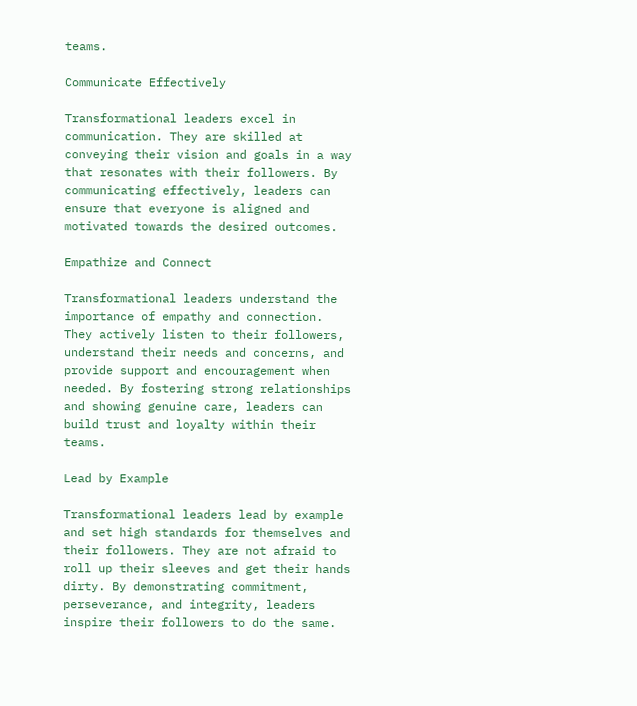teams.

Communicate Effectively

Transformational leaders excel in communication. They are skilled at conveying their vision and goals in a way that resonates with their followers. By communicating effectively, leaders can ensure that everyone is aligned and motivated towards the desired outcomes.

Empathize and Connect

Transformational leaders understand the importance of empathy and connection. They actively listen to their followers, understand their needs and concerns, and provide support and encouragement when needed. By fostering strong relationships and showing genuine care, leaders can build trust and loyalty within their teams.

Lead by Example

Transformational leaders lead by example and set high standards for themselves and their followers. They are not afraid to roll up their sleeves and get their hands dirty. By demonstrating commitment, perseverance, and integrity, leaders inspire their followers to do the same.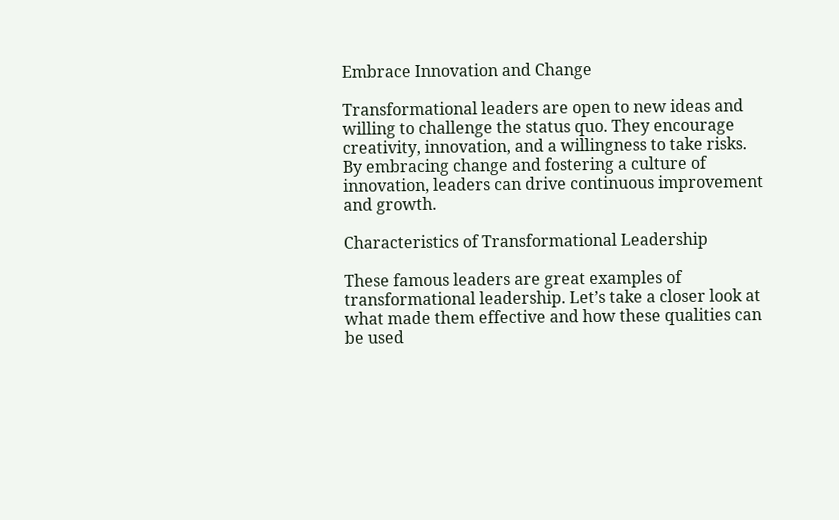Embrace Innovation and Change

Transformational leaders are open to new ideas and willing to challenge the status quo. They encourage creativity, innovation, and a willingness to take risks. By embracing change and fostering a culture of innovation, leaders can drive continuous improvement and growth.

Characteristics of Transformational Leadership

These famous leaders are great examples of transformational leadership. Let’s take a closer look at what made them effective and how these qualities can be used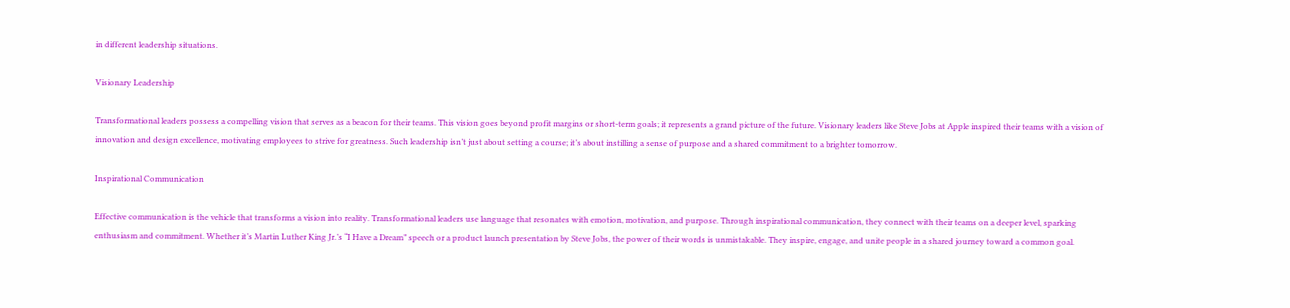in different leadership situations.

Visionary Leadership

Transformational leaders possess a compelling vision that serves as a beacon for their teams. This vision goes beyond profit margins or short-term goals; it represents a grand picture of the future. Visionary leaders like Steve Jobs at Apple inspired their teams with a vision of innovation and design excellence, motivating employees to strive for greatness. Such leadership isn’t just about setting a course; it’s about instilling a sense of purpose and a shared commitment to a brighter tomorrow.

Inspirational Communication

Effective communication is the vehicle that transforms a vision into reality. Transformational leaders use language that resonates with emotion, motivation, and purpose. Through inspirational communication, they connect with their teams on a deeper level, sparking enthusiasm and commitment. Whether it’s Martin Luther King Jr.’s “I Have a Dream” speech or a product launch presentation by Steve Jobs, the power of their words is unmistakable. They inspire, engage, and unite people in a shared journey toward a common goal.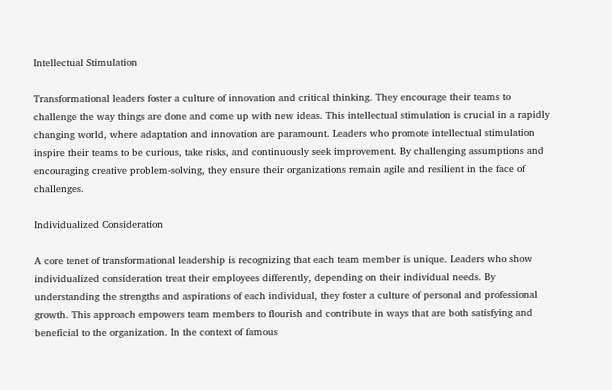Intellectual Stimulation

Transformational leaders foster a culture of innovation and critical thinking. They encourage their teams to challenge the way things are done and come up with new ideas. This intellectual stimulation is crucial in a rapidly changing world, where adaptation and innovation are paramount. Leaders who promote intellectual stimulation inspire their teams to be curious, take risks, and continuously seek improvement. By challenging assumptions and encouraging creative problem-solving, they ensure their organizations remain agile and resilient in the face of challenges.

Individualized Consideration

A core tenet of transformational leadership is recognizing that each team member is unique. Leaders who show individualized consideration treat their employees differently, depending on their individual needs. By understanding the strengths and aspirations of each individual, they foster a culture of personal and professional growth. This approach empowers team members to flourish and contribute in ways that are both satisfying and beneficial to the organization. In the context of famous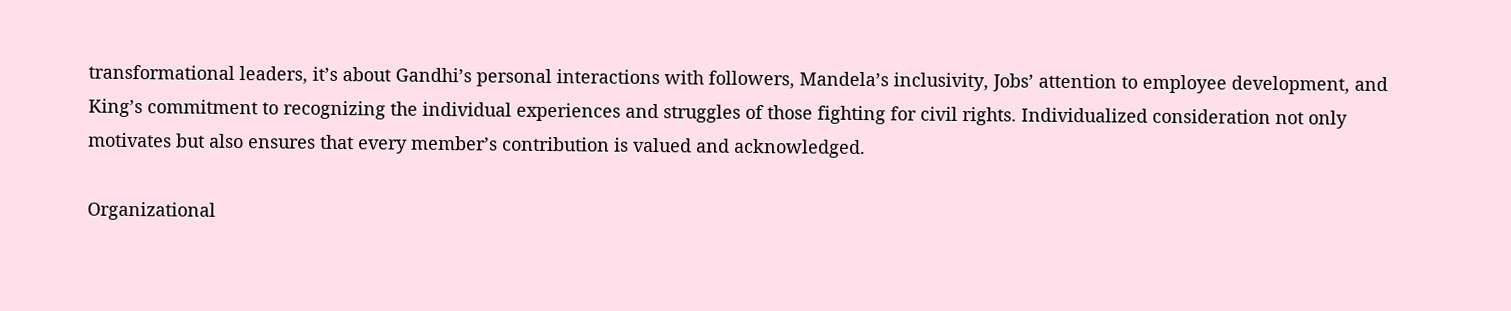transformational leaders, it’s about Gandhi’s personal interactions with followers, Mandela’s inclusivity, Jobs’ attention to employee development, and King’s commitment to recognizing the individual experiences and struggles of those fighting for civil rights. Individualized consideration not only motivates but also ensures that every member’s contribution is valued and acknowledged.

Organizational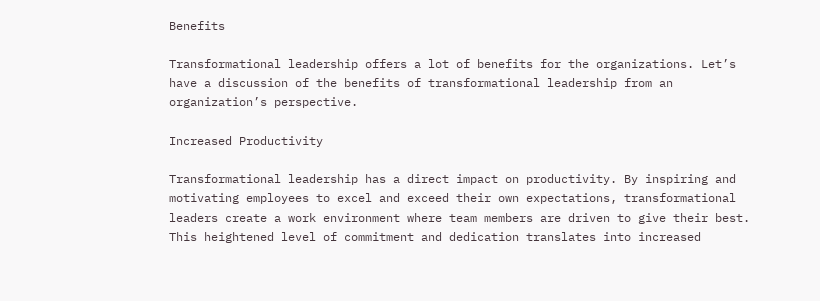Benefits

Transformational leadership offers a lot of benefits for the organizations. Let’s have a discussion of the benefits of transformational leadership from an organization’s perspective.

Increased Productivity

Transformational leadership has a direct impact on productivity. By inspiring and motivating employees to excel and exceed their own expectations, transformational leaders create a work environment where team members are driven to give their best. This heightened level of commitment and dedication translates into increased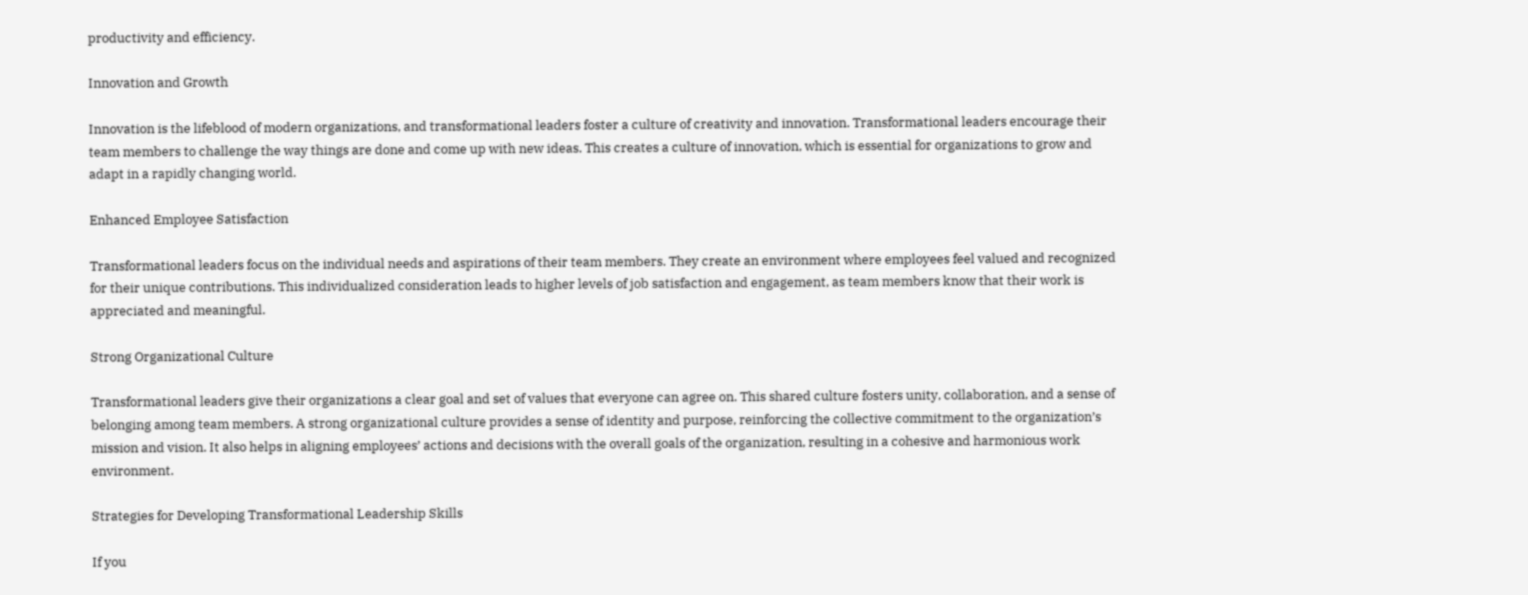productivity and efficiency.

Innovation and Growth

Innovation is the lifeblood of modern organizations, and transformational leaders foster a culture of creativity and innovation. Transformational leaders encourage their team members to challenge the way things are done and come up with new ideas. This creates a culture of innovation, which is essential for organizations to grow and adapt in a rapidly changing world.

Enhanced Employee Satisfaction

Transformational leaders focus on the individual needs and aspirations of their team members. They create an environment where employees feel valued and recognized for their unique contributions. This individualized consideration leads to higher levels of job satisfaction and engagement, as team members know that their work is appreciated and meaningful.

Strong Organizational Culture

Transformational leaders give their organizations a clear goal and set of values that everyone can agree on. This shared culture fosters unity, collaboration, and a sense of belonging among team members. A strong organizational culture provides a sense of identity and purpose, reinforcing the collective commitment to the organization’s mission and vision. It also helps in aligning employees’ actions and decisions with the overall goals of the organization, resulting in a cohesive and harmonious work environment.

Strategies for Developing Transformational Leadership Skills

If you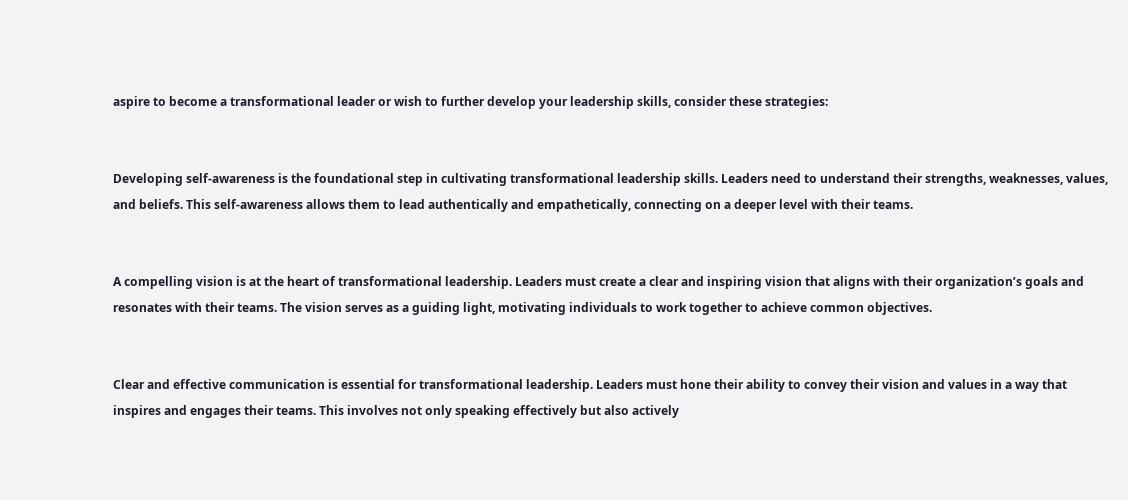aspire to become a transformational leader or wish to further develop your leadership skills, consider these strategies:


Developing self-awareness is the foundational step in cultivating transformational leadership skills. Leaders need to understand their strengths, weaknesses, values, and beliefs. This self-awareness allows them to lead authentically and empathetically, connecting on a deeper level with their teams.


A compelling vision is at the heart of transformational leadership. Leaders must create a clear and inspiring vision that aligns with their organization’s goals and resonates with their teams. The vision serves as a guiding light, motivating individuals to work together to achieve common objectives.


Clear and effective communication is essential for transformational leadership. Leaders must hone their ability to convey their vision and values in a way that inspires and engages their teams. This involves not only speaking effectively but also actively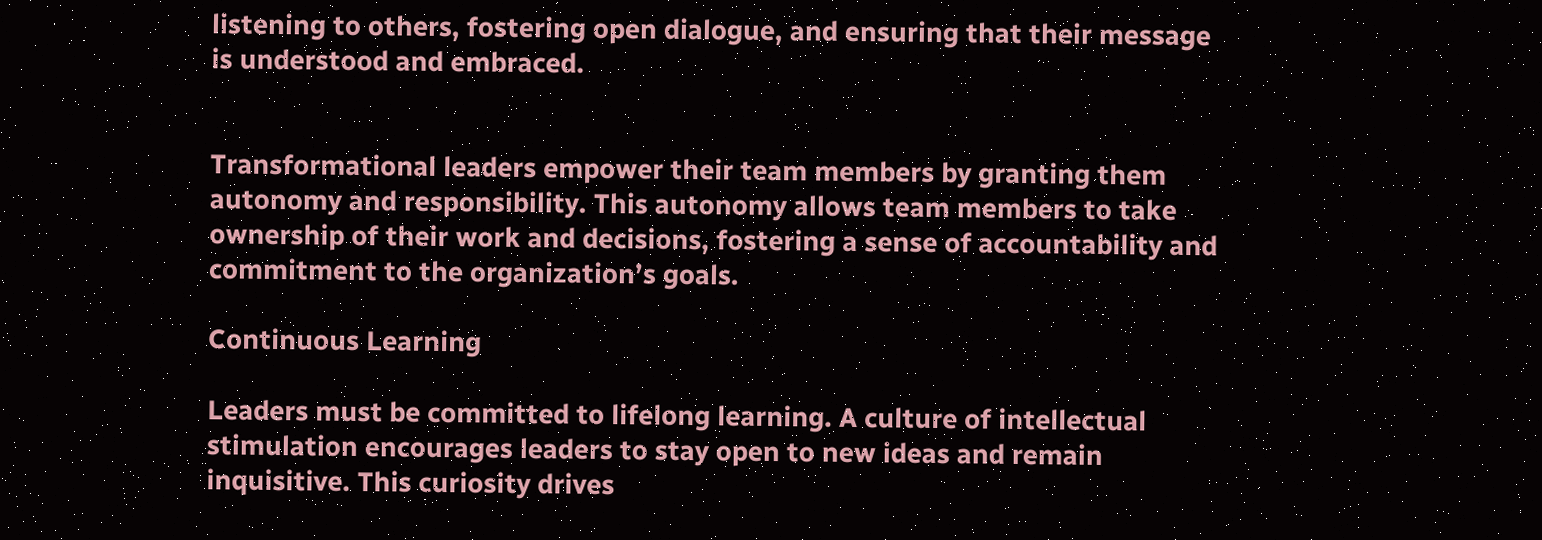listening to others, fostering open dialogue, and ensuring that their message is understood and embraced.


Transformational leaders empower their team members by granting them autonomy and responsibility. This autonomy allows team members to take ownership of their work and decisions, fostering a sense of accountability and commitment to the organization’s goals.

Continuous Learning

Leaders must be committed to lifelong learning. A culture of intellectual stimulation encourages leaders to stay open to new ideas and remain inquisitive. This curiosity drives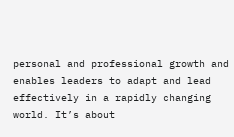personal and professional growth and enables leaders to adapt and lead effectively in a rapidly changing world. It’s about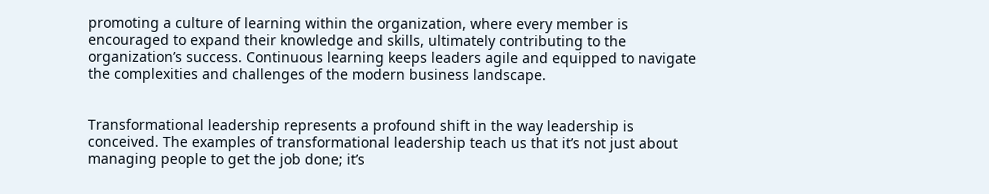promoting a culture of learning within the organization, where every member is encouraged to expand their knowledge and skills, ultimately contributing to the organization’s success. Continuous learning keeps leaders agile and equipped to navigate the complexities and challenges of the modern business landscape.


Transformational leadership represents a profound shift in the way leadership is conceived. The examples of transformational leadership teach us that it’s not just about managing people to get the job done; it’s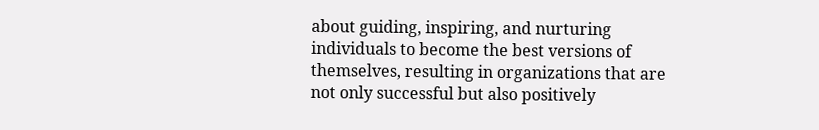about guiding, inspiring, and nurturing individuals to become the best versions of themselves, resulting in organizations that are not only successful but also positively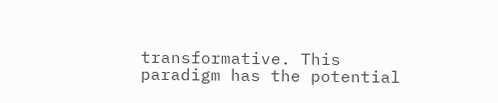transformative. This paradigm has the potential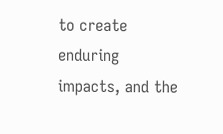to create enduring impacts, and the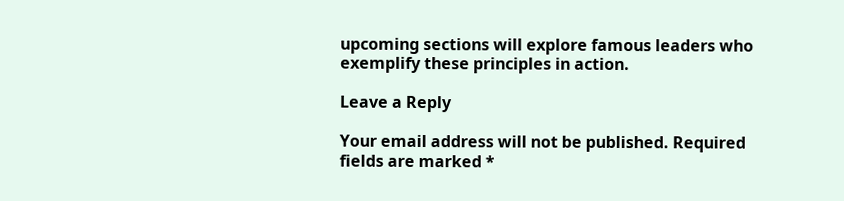upcoming sections will explore famous leaders who exemplify these principles in action.

Leave a Reply

Your email address will not be published. Required fields are marked *